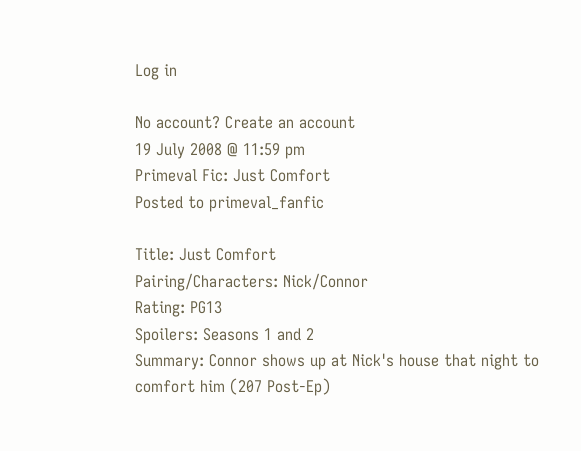Log in

No account? Create an account
19 July 2008 @ 11:59 pm
Primeval Fic: Just Comfort
Posted to primeval_fanfic

Title: Just Comfort
Pairing/Characters: Nick/Connor
Rating: PG13
Spoilers: Seasons 1 and 2
Summary: Connor shows up at Nick's house that night to comfort him (207 Post-Ep)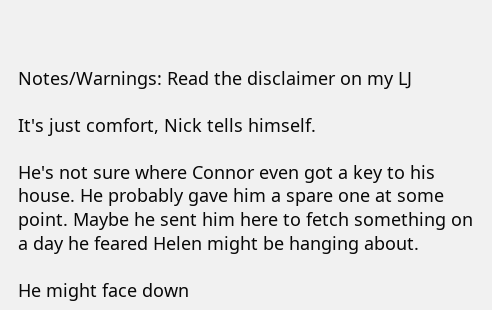Notes/Warnings: Read the disclaimer on my LJ

It's just comfort, Nick tells himself.

He's not sure where Connor even got a key to his house. He probably gave him a spare one at some point. Maybe he sent him here to fetch something on a day he feared Helen might be hanging about.

He might face down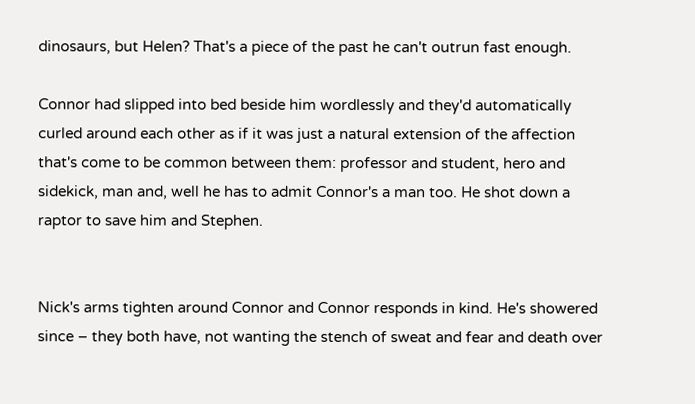dinosaurs, but Helen? That's a piece of the past he can't outrun fast enough.

Connor had slipped into bed beside him wordlessly and they'd automatically curled around each other as if it was just a natural extension of the affection that's come to be common between them: professor and student, hero and sidekick, man and, well he has to admit Connor's a man too. He shot down a raptor to save him and Stephen.


Nick's arms tighten around Connor and Connor responds in kind. He's showered since – they both have, not wanting the stench of sweat and fear and death over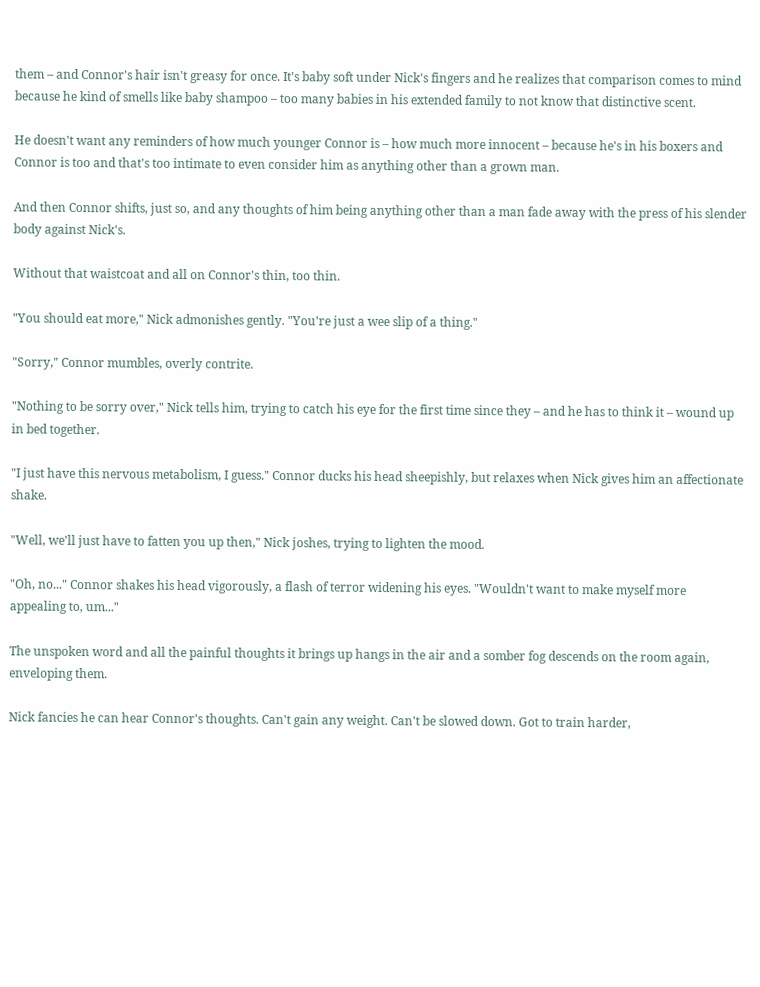them – and Connor's hair isn't greasy for once. It's baby soft under Nick's fingers and he realizes that comparison comes to mind because he kind of smells like baby shampoo – too many babies in his extended family to not know that distinctive scent.

He doesn't want any reminders of how much younger Connor is – how much more innocent – because he's in his boxers and Connor is too and that's too intimate to even consider him as anything other than a grown man.

And then Connor shifts, just so, and any thoughts of him being anything other than a man fade away with the press of his slender body against Nick's.

Without that waistcoat and all on Connor's thin, too thin.

"You should eat more," Nick admonishes gently. "You're just a wee slip of a thing."

"Sorry," Connor mumbles, overly contrite.

"Nothing to be sorry over," Nick tells him, trying to catch his eye for the first time since they – and he has to think it – wound up in bed together.

"I just have this nervous metabolism, I guess." Connor ducks his head sheepishly, but relaxes when Nick gives him an affectionate shake.

"Well, we'll just have to fatten you up then," Nick joshes, trying to lighten the mood.

"Oh, no..." Connor shakes his head vigorously, a flash of terror widening his eyes. "Wouldn't want to make myself more appealing to, um..."

The unspoken word and all the painful thoughts it brings up hangs in the air and a somber fog descends on the room again, enveloping them.

Nick fancies he can hear Connor's thoughts. Can't gain any weight. Can't be slowed down. Got to train harder,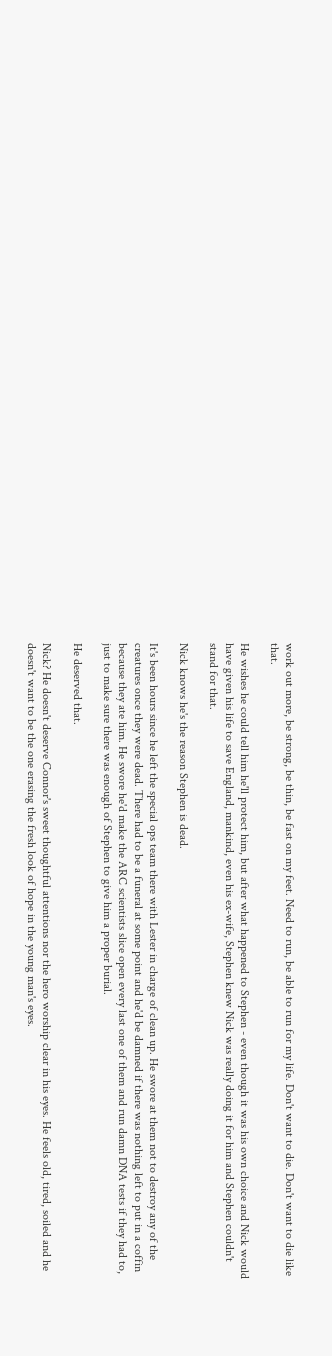work out more, be strong, be thin, be fast on my feet. Need to run, be able to run for my life. Don't want to die. Don't want to die like that.

He wishes he could tell him he'll protect him, but after what happened to Stephen - even though it was his own choice and Nick would have given his life to save England, mankind, even his ex-wife, Stephen knew Nick was really doing it for him and Stephen couldn't stand for that.

Nick knows he's the reason Stephen is dead.

It's been hours since he left the special ops team there with Lester in charge of clean up. He swore at them not to destroy any of the creatures once they were dead. There had to be a funeral at some point and he'd be damned if there was nothing left to put in a coffin because they ate him. He swore he'd make the ARC scientists slice open every last one of them and run damn DNA tests if they had to, just to make sure there was enough of Stephen to give him a proper burial.

He deserved that.

Nick? He doesn't deserve Connor's sweet thoughtful attentions nor the hero worship clear in his eyes. He feels old, tired, soiled and he doesn't want to be the one erasing the fresh look of hope in the young man's eyes.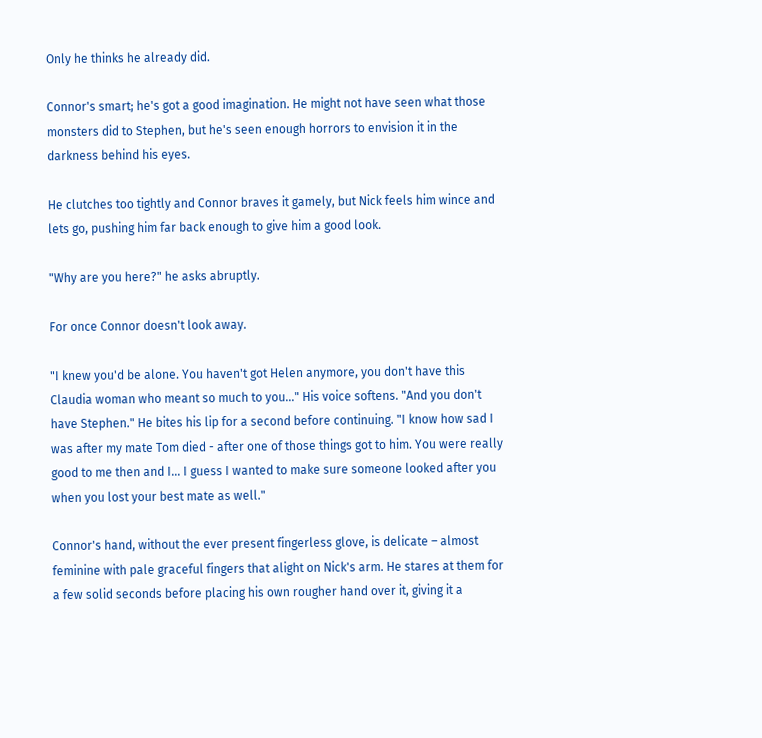Only he thinks he already did.

Connor's smart; he's got a good imagination. He might not have seen what those monsters did to Stephen, but he's seen enough horrors to envision it in the darkness behind his eyes.

He clutches too tightly and Connor braves it gamely, but Nick feels him wince and lets go, pushing him far back enough to give him a good look.

"Why are you here?" he asks abruptly.

For once Connor doesn't look away.

"I knew you'd be alone. You haven't got Helen anymore, you don't have this Claudia woman who meant so much to you..." His voice softens. "And you don't have Stephen." He bites his lip for a second before continuing. "I know how sad I was after my mate Tom died - after one of those things got to him. You were really good to me then and I... I guess I wanted to make sure someone looked after you when you lost your best mate as well."

Connor's hand, without the ever present fingerless glove, is delicate – almost feminine with pale graceful fingers that alight on Nick's arm. He stares at them for a few solid seconds before placing his own rougher hand over it, giving it a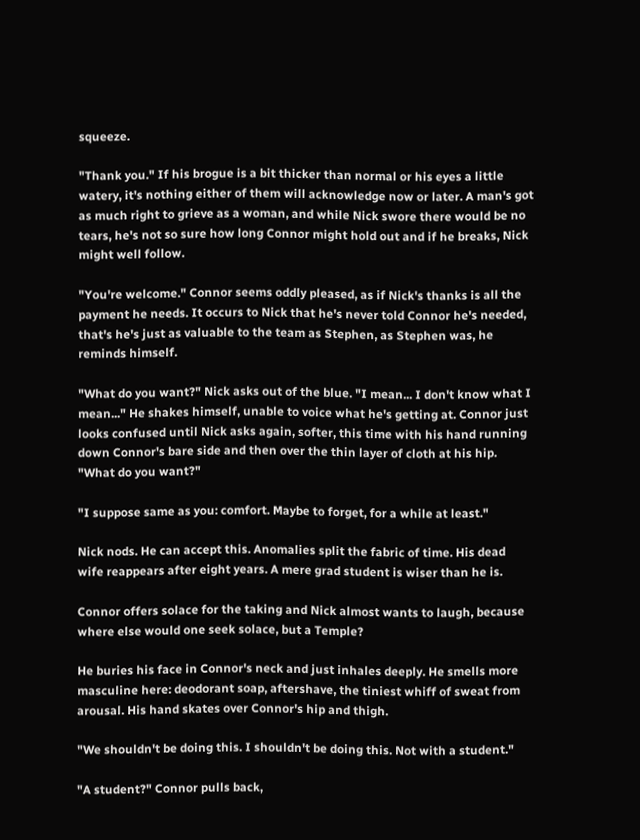squeeze.

"Thank you." If his brogue is a bit thicker than normal or his eyes a little watery, it's nothing either of them will acknowledge now or later. A man's got as much right to grieve as a woman, and while Nick swore there would be no tears, he's not so sure how long Connor might hold out and if he breaks, Nick might well follow.

"You're welcome." Connor seems oddly pleased, as if Nick's thanks is all the payment he needs. It occurs to Nick that he's never told Connor he's needed, that's he's just as valuable to the team as Stephen, as Stephen was, he reminds himself.

"What do you want?" Nick asks out of the blue. "I mean... I don't know what I mean..." He shakes himself, unable to voice what he's getting at. Connor just looks confused until Nick asks again, softer, this time with his hand running down Connor's bare side and then over the thin layer of cloth at his hip. "What do you want?"

"I suppose same as you: comfort. Maybe to forget, for a while at least."

Nick nods. He can accept this. Anomalies split the fabric of time. His dead wife reappears after eight years. A mere grad student is wiser than he is.

Connor offers solace for the taking and Nick almost wants to laugh, because where else would one seek solace, but a Temple?

He buries his face in Connor's neck and just inhales deeply. He smells more masculine here: deodorant soap, aftershave, the tiniest whiff of sweat from arousal. His hand skates over Connor's hip and thigh.

"We shouldn't be doing this. I shouldn't be doing this. Not with a student."

"A student?" Connor pulls back,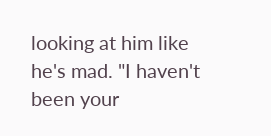looking at him like he's mad. "I haven't been your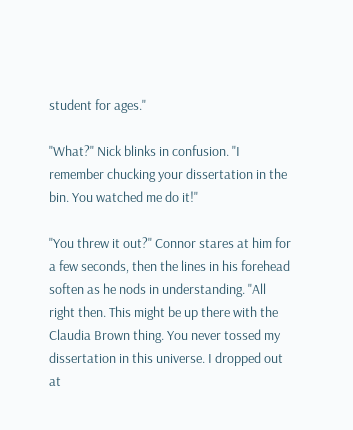student for ages."

"What?" Nick blinks in confusion. "I remember chucking your dissertation in the bin. You watched me do it!"

"You threw it out?" Connor stares at him for a few seconds, then the lines in his forehead soften as he nods in understanding. "All right then. This might be up there with the Claudia Brown thing. You never tossed my dissertation in this universe. I dropped out at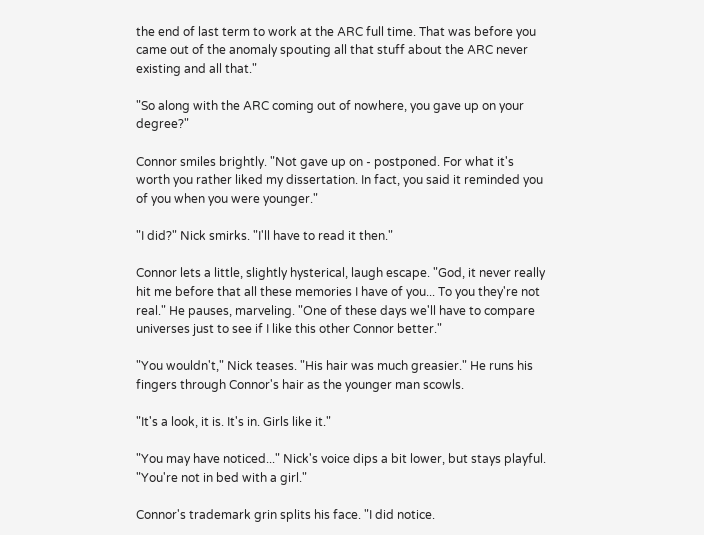the end of last term to work at the ARC full time. That was before you came out of the anomaly spouting all that stuff about the ARC never existing and all that."

"So along with the ARC coming out of nowhere, you gave up on your degree?"

Connor smiles brightly. "Not gave up on - postponed. For what it's worth you rather liked my dissertation. In fact, you said it reminded you of you when you were younger."

"I did?" Nick smirks. "I'll have to read it then."

Connor lets a little, slightly hysterical, laugh escape. "God, it never really hit me before that all these memories I have of you... To you they're not real." He pauses, marveling. "One of these days we'll have to compare universes just to see if I like this other Connor better."

"You wouldn't," Nick teases. "His hair was much greasier." He runs his fingers through Connor's hair as the younger man scowls.

"It's a look, it is. It's in. Girls like it."

"You may have noticed..." Nick's voice dips a bit lower, but stays playful. "You're not in bed with a girl."

Connor's trademark grin splits his face. "I did notice.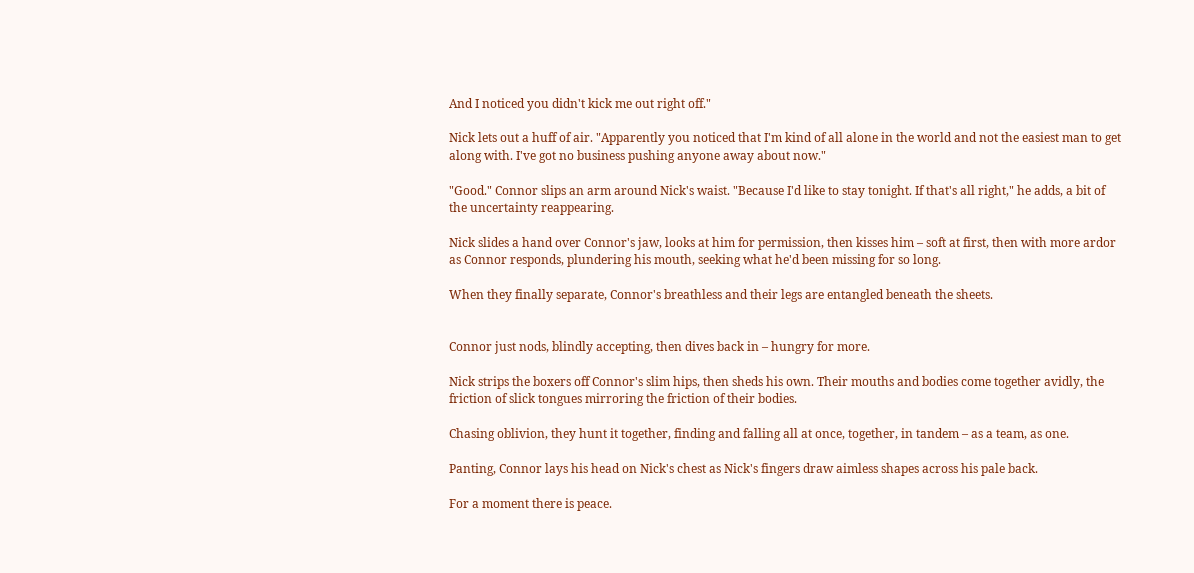And I noticed you didn't kick me out right off."

Nick lets out a huff of air. "Apparently you noticed that I'm kind of all alone in the world and not the easiest man to get along with. I've got no business pushing anyone away about now."

"Good." Connor slips an arm around Nick's waist. "Because I'd like to stay tonight. If that's all right," he adds, a bit of the uncertainty reappearing.

Nick slides a hand over Connor's jaw, looks at him for permission, then kisses him – soft at first, then with more ardor as Connor responds, plundering his mouth, seeking what he'd been missing for so long.

When they finally separate, Connor's breathless and their legs are entangled beneath the sheets.


Connor just nods, blindly accepting, then dives back in – hungry for more.

Nick strips the boxers off Connor's slim hips, then sheds his own. Their mouths and bodies come together avidly, the friction of slick tongues mirroring the friction of their bodies.

Chasing oblivion, they hunt it together, finding and falling all at once, together, in tandem – as a team, as one.

Panting, Connor lays his head on Nick's chest as Nick's fingers draw aimless shapes across his pale back.

For a moment there is peace.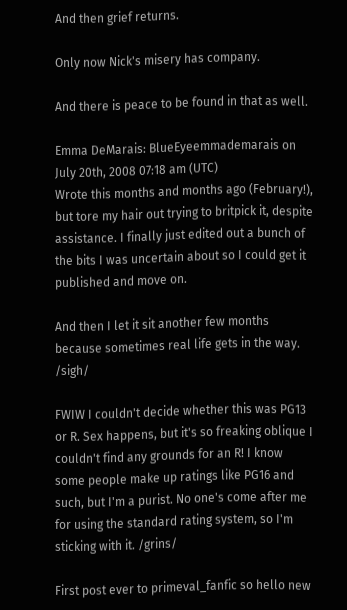And then grief returns.

Only now Nick's misery has company.

And there is peace to be found in that as well.

Emma DeMarais: BlueEyeemmademarais on July 20th, 2008 07:18 am (UTC)
Wrote this months and months ago (February!), but tore my hair out trying to britpick it, despite assistance. I finally just edited out a bunch of the bits I was uncertain about so I could get it published and move on.

And then I let it sit another few months because sometimes real life gets in the way. /sigh/

FWIW I couldn't decide whether this was PG13 or R. Sex happens, but it's so freaking oblique I couldn't find any grounds for an R! I know some people make up ratings like PG16 and such, but I'm a purist. No one's come after me for using the standard rating system, so I'm sticking with it. /grins/

First post ever to primeval_fanfic so hello new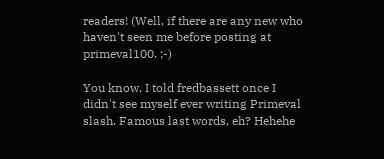readers! (Well, if there are any new who haven't seen me before posting at primeval100. ;-)

You know, I told fredbassett once I didn't see myself ever writing Primeval slash. Famous last words, eh? Hehehe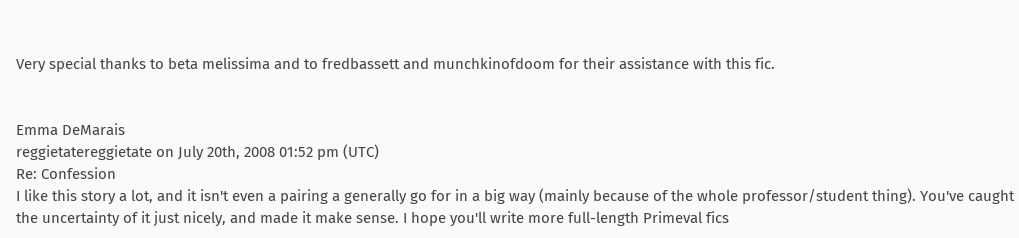Very special thanks to beta melissima and to fredbassett and munchkinofdoom for their assistance with this fic.


Emma DeMarais
reggietatereggietate on July 20th, 2008 01:52 pm (UTC)
Re: Confession
I like this story a lot, and it isn't even a pairing a generally go for in a big way (mainly because of the whole professor/student thing). You've caught the uncertainty of it just nicely, and made it make sense. I hope you'll write more full-length Primeval fics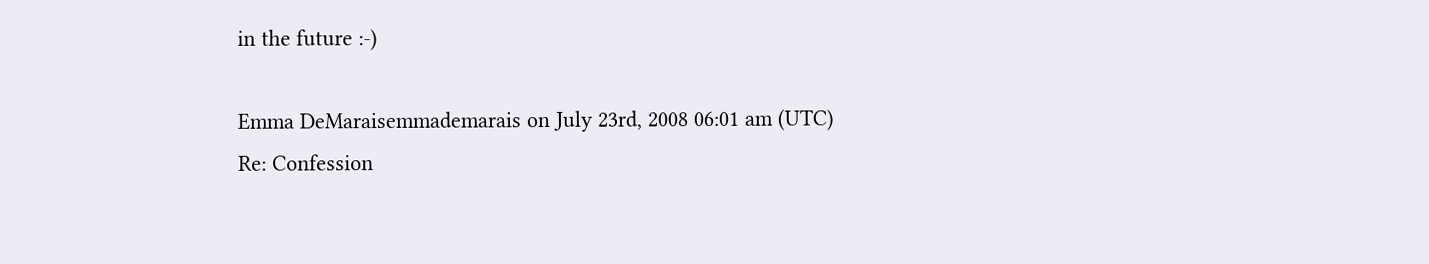in the future :-)

Emma DeMaraisemmademarais on July 23rd, 2008 06:01 am (UTC)
Re: Confession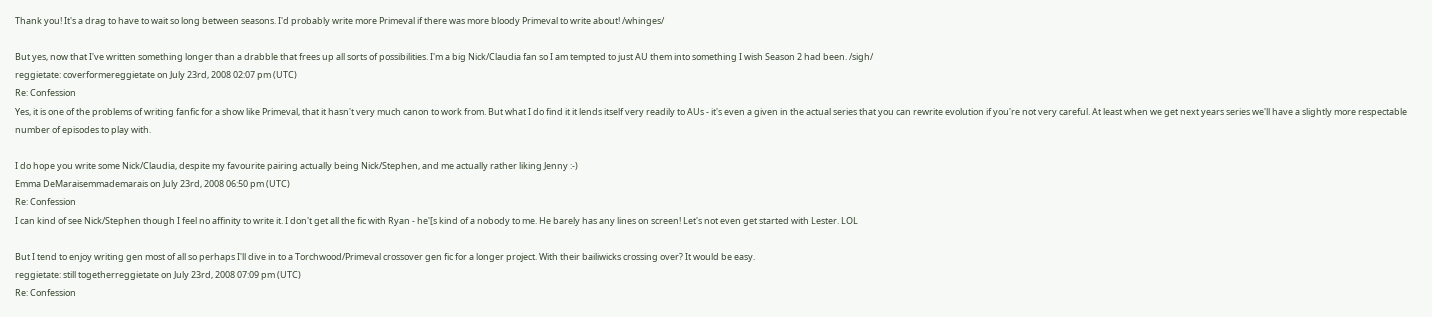Thank you! It's a drag to have to wait so long between seasons. I'd probably write more Primeval if there was more bloody Primeval to write about! /whinges/

But yes, now that I've written something longer than a drabble that frees up all sorts of possibilities. I'm a big Nick/Claudia fan so I am tempted to just AU them into something I wish Season 2 had been. /sigh/
reggietate: coverformereggietate on July 23rd, 2008 02:07 pm (UTC)
Re: Confession
Yes, it is one of the problems of writing fanfic for a show like Primeval, that it hasn't very much canon to work from. But what I do find it it lends itself very readily to AUs - it's even a given in the actual series that you can rewrite evolution if you're not very careful. At least when we get next years series we'll have a slightly more respectable number of episodes to play with.

I do hope you write some Nick/Claudia, despite my favourite pairing actually being Nick/Stephen, and me actually rather liking Jenny :-)
Emma DeMaraisemmademarais on July 23rd, 2008 06:50 pm (UTC)
Re: Confession
I can kind of see Nick/Stephen though I feel no affinity to write it. I don't get all the fic with Ryan - he'[s kind of a nobody to me. He barely has any lines on screen! Let's not even get started with Lester. LOL

But I tend to enjoy writing gen most of all so perhaps I'll dive in to a Torchwood/Primeval crossover gen fic for a longer project. With their bailiwicks crossing over? It would be easy.
reggietate: still togetherreggietate on July 23rd, 2008 07:09 pm (UTC)
Re: Confession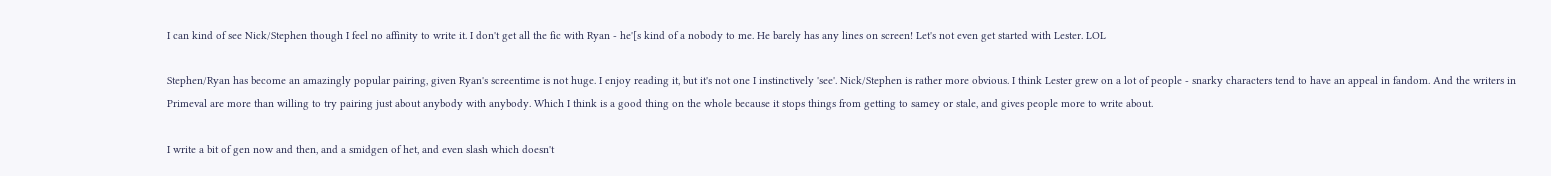I can kind of see Nick/Stephen though I feel no affinity to write it. I don't get all the fic with Ryan - he'[s kind of a nobody to me. He barely has any lines on screen! Let's not even get started with Lester. LOL

Stephen/Ryan has become an amazingly popular pairing, given Ryan's screentime is not huge. I enjoy reading it, but it's not one I instinctively 'see'. Nick/Stephen is rather more obvious. I think Lester grew on a lot of people - snarky characters tend to have an appeal in fandom. And the writers in Primeval are more than willing to try pairing just about anybody with anybody. Which I think is a good thing on the whole because it stops things from getting to samey or stale, and gives people more to write about.

I write a bit of gen now and then, and a smidgen of het, and even slash which doesn't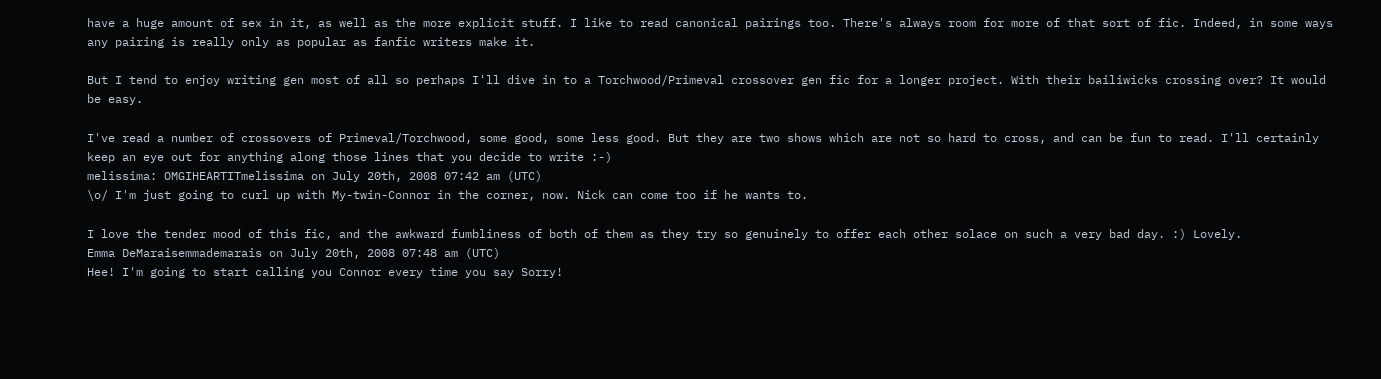have a huge amount of sex in it, as well as the more explicit stuff. I like to read canonical pairings too. There's always room for more of that sort of fic. Indeed, in some ways any pairing is really only as popular as fanfic writers make it.

But I tend to enjoy writing gen most of all so perhaps I'll dive in to a Torchwood/Primeval crossover gen fic for a longer project. With their bailiwicks crossing over? It would be easy.

I've read a number of crossovers of Primeval/Torchwood, some good, some less good. But they are two shows which are not so hard to cross, and can be fun to read. I'll certainly keep an eye out for anything along those lines that you decide to write :-)
melissima: OMGIHEARTITmelissima on July 20th, 2008 07:42 am (UTC)
\o/ I'm just going to curl up with My-twin-Connor in the corner, now. Nick can come too if he wants to.

I love the tender mood of this fic, and the awkward fumbliness of both of them as they try so genuinely to offer each other solace on such a very bad day. :) Lovely.
Emma DeMaraisemmademarais on July 20th, 2008 07:48 am (UTC)
Hee! I'm going to start calling you Connor every time you say Sorry!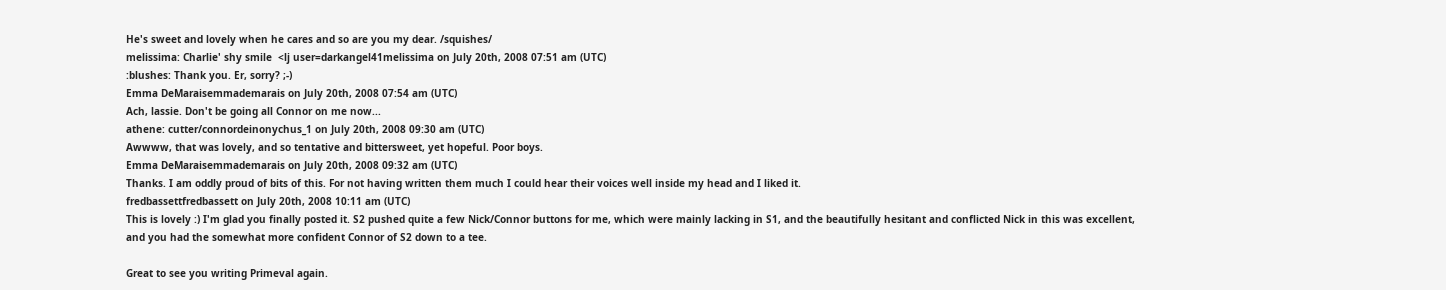He's sweet and lovely when he cares and so are you my dear. /squishes/
melissima: Charlie' shy smile  <lj user=darkangel41melissima on July 20th, 2008 07:51 am (UTC)
:blushes: Thank you. Er, sorry? ;-)
Emma DeMaraisemmademarais on July 20th, 2008 07:54 am (UTC)
Ach, lassie. Don't be going all Connor on me now...
athene: cutter/connordeinonychus_1 on July 20th, 2008 09:30 am (UTC)
Awwww, that was lovely, and so tentative and bittersweet, yet hopeful. Poor boys.
Emma DeMaraisemmademarais on July 20th, 2008 09:32 am (UTC)
Thanks. I am oddly proud of bits of this. For not having written them much I could hear their voices well inside my head and I liked it.
fredbassettfredbassett on July 20th, 2008 10:11 am (UTC)
This is lovely :) I'm glad you finally posted it. S2 pushed quite a few Nick/Connor buttons for me, which were mainly lacking in S1, and the beautifully hesitant and conflicted Nick in this was excellent, and you had the somewhat more confident Connor of S2 down to a tee.

Great to see you writing Primeval again.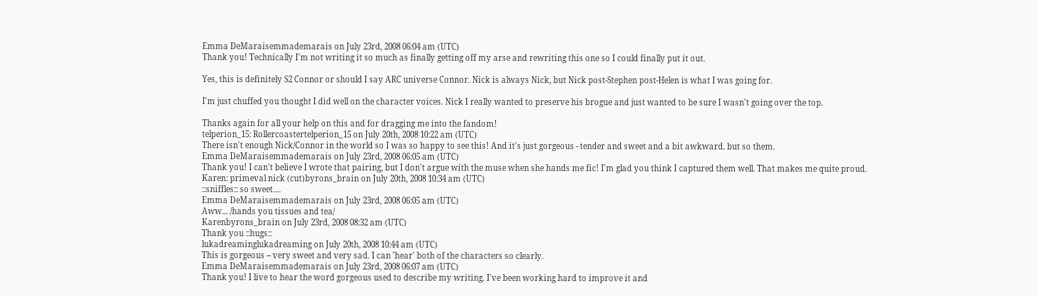Emma DeMaraisemmademarais on July 23rd, 2008 06:04 am (UTC)
Thank you! Technically I'm not writing it so much as finally getting off my arse and rewriting this one so I could finally put it out.

Yes, this is definitely S2 Connor or should I say ARC universe Connor. Nick is always Nick, but Nick post-Stephen post-Helen is what I was going for.

I'm just chuffed you thought I did well on the character voices. Nick I really wanted to preserve his brogue and just wanted to be sure I wasn't going over the top.

Thanks again for all your help on this and for dragging me into the fandom!
telperion_15: Rollercoastertelperion_15 on July 20th, 2008 10:22 am (UTC)
There isn't enough Nick/Connor in the world so I was so happy to see this! And it's just gorgeous - tender and sweet and a bit awkward. but so them.
Emma DeMaraisemmademarais on July 23rd, 2008 06:05 am (UTC)
Thank you! I can't believe I wrote that pairing, but I don't argue with the muse when she hands me fic! I'm glad you think I captured them well. That makes me quite proud.
Karen: primeval nick (cut)byrons_brain on July 20th, 2008 10:34 am (UTC)
::sniffles:: so sweet....
Emma DeMaraisemmademarais on July 23rd, 2008 06:05 am (UTC)
Aww... /hands you tissues and tea/
Karenbyrons_brain on July 23rd, 2008 08:32 am (UTC)
Thank you ::hugs::
lukadreaminglukadreaming on July 20th, 2008 10:44 am (UTC)
This is gorgeous -- very sweet and very sad. I can 'hear' both of the characters so clearly.
Emma DeMaraisemmademarais on July 23rd, 2008 06:07 am (UTC)
Thank you! I live to hear the word gorgeous used to describe my writing. I've been working hard to improve it and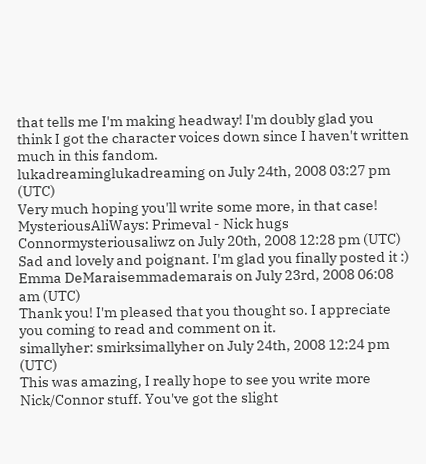that tells me I'm making headway! I'm doubly glad you think I got the character voices down since I haven't written much in this fandom.
lukadreaminglukadreaming on July 24th, 2008 03:27 pm (UTC)
Very much hoping you'll write some more, in that case!
MysteriousAliWays: Primeval - Nick hugs Connormysteriousaliwz on July 20th, 2008 12:28 pm (UTC)
Sad and lovely and poignant. I'm glad you finally posted it :)
Emma DeMaraisemmademarais on July 23rd, 2008 06:08 am (UTC)
Thank you! I'm pleased that you thought so. I appreciate you coming to read and comment on it.
simallyher: smirksimallyher on July 24th, 2008 12:24 pm (UTC)
This was amazing, I really hope to see you write more Nick/Connor stuff. You've got the slight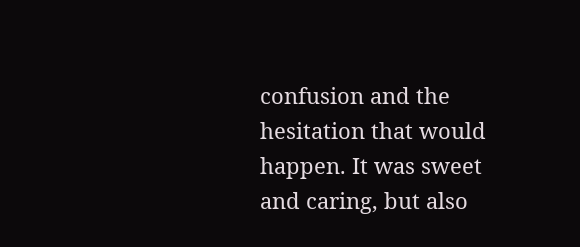confusion and the hesitation that would happen. It was sweet and caring, but also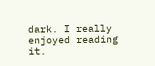dark. I really enjoyed reading it.